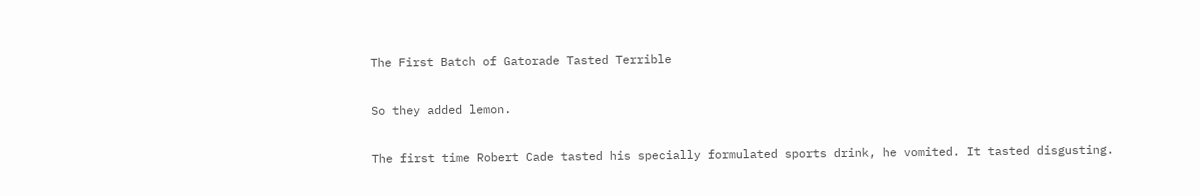The First Batch of Gatorade Tasted Terrible

So they added lemon.

The first time Robert Cade tasted his specially formulated sports drink, he vomited. It tasted disgusting.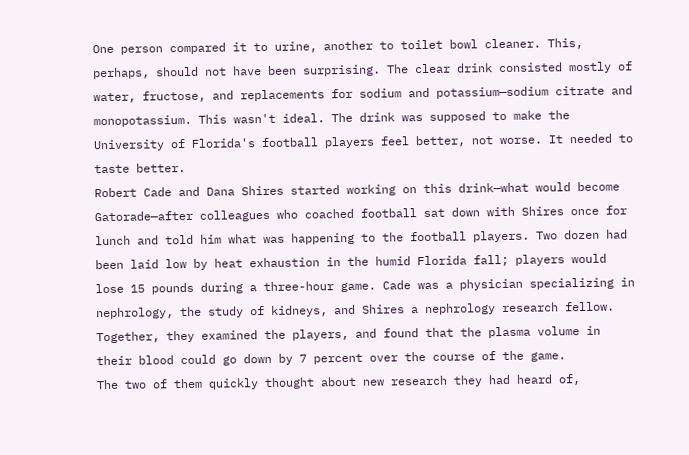One person compared it to urine, another to toilet bowl cleaner. This, perhaps, should not have been surprising. The clear drink consisted mostly of water, fructose, and replacements for sodium and potassium—sodium citrate and monopotassium. This wasn't ideal. The drink was supposed to make the University of Florida's football players feel better, not worse. It needed to taste better.
Robert Cade and Dana Shires started working on this drink—what would become Gatorade—after colleagues who coached football sat down with Shires once for lunch and told him what was happening to the football players. Two dozen had been laid low by heat exhaustion in the humid Florida fall; players would lose 15 pounds during a three-hour game. Cade was a physician specializing in nephrology, the study of kidneys, and Shires a nephrology research fellow. Together, they examined the players, and found that the plasma volume in their blood could go down by 7 percent over the course of the game.
The two of them quickly thought about new research they had heard of,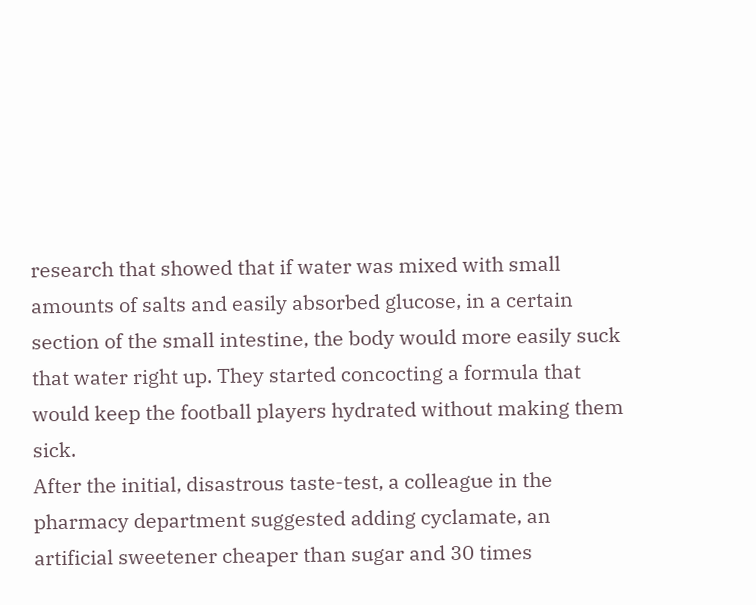research that showed that if water was mixed with small amounts of salts and easily absorbed glucose, in a certain section of the small intestine, the body would more easily suck that water right up. They started concocting a formula that would keep the football players hydrated without making them sick.
After the initial, disastrous taste-test, a colleague in the pharmacy department suggested adding cyclamate, an artificial sweetener cheaper than sugar and 30 times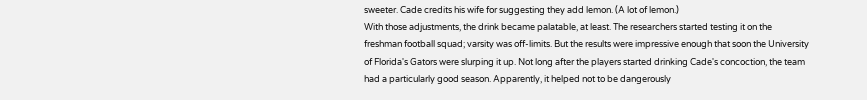sweeter. Cade credits his wife for suggesting they add lemon. (A lot of lemon.)
With those adjustments, the drink became palatable, at least. The researchers started testing it on the freshman football squad; varsity was off-limits. But the results were impressive enough that soon the University of Florida's Gators were slurping it up. Not long after the players started drinking Cade's concoction, the team had a particularly good season. Apparently, it helped not to be dangerously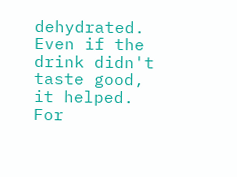dehydrated. Even if the drink didn't taste good, it helped. For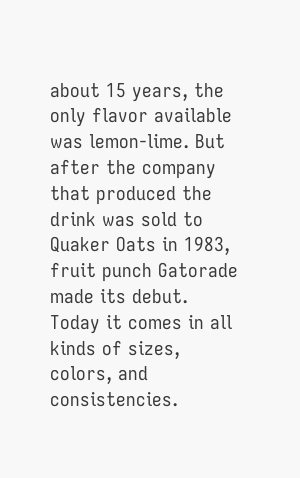about 15 years, the only flavor available was lemon-lime. But after the company that produced the drink was sold to Quaker Oats in 1983, fruit punch Gatorade made its debut. Today it comes in all kinds of sizes, colors, and consistencies.